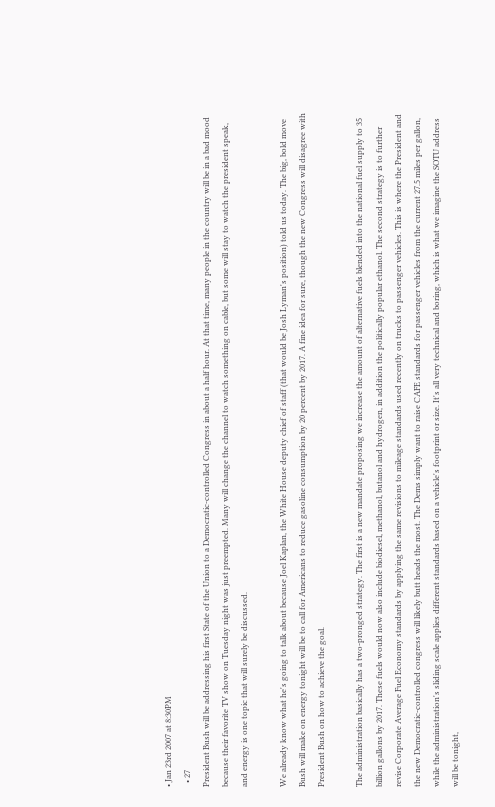• Jan 23rd 2007 at 8:30PM
  • 27
President Bush will be addressing his first State of the Union to a Democratic-controlled Congress in about a half hour. At that time, many people in the country will be in a bad mood because their favorite TV show on Tuesday night was just preempted. Many will change the channel to watch something on cable, but some will stay to watch the president speak, and energy is one topic that will surely be discussed.

We already know what he's going to talk about because Joel Kaplan, the White House deputy chief of staff (that would be Josh Lyman's position) told us today. The big, bold move Bush will make on energy tonight will be to call for Americans to reduce gasoline consumption by 20 percent by 2017. A fine idea for sure, though the new Congress will disagree with President Bush on how to achieve the goal.

The administration basically has a two-pronged strategy. The first is a new mandate proposing we increase the amount of alternative fuels blended into the national fuel supply to 35 billion gallons by 2017. These fuels would now also include biodiesel, methanol, butanol and hydrogen, in addition the politically popular ethanol. The second strategy is to further revise Corporate Average Fuel Economy standards by applying the same revisions to mileage standards used recently on trucks to passenger vehicles. This is where the President and the new Democratic-controlled congress will likely butt heads the most. The Dems simply want to raise CAFE standards for passenger vehicles from the current 27.5 miles per gallon, while the administration's sliding scale applies different standards based on a vehicle's footprint or size. It's all very technical and boring, which is what we imagine the SOTU address will be tonight,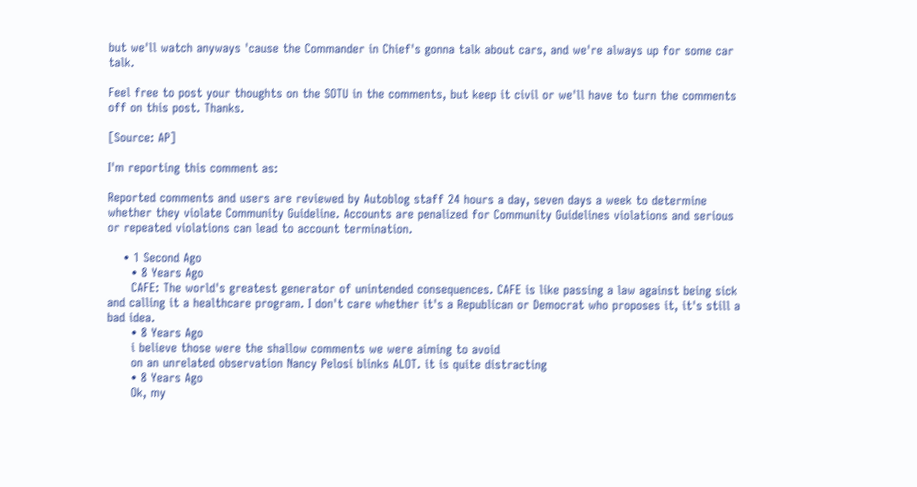but we'll watch anyways 'cause the Commander in Chief's gonna talk about cars, and we're always up for some car talk.

Feel free to post your thoughts on the SOTU in the comments, but keep it civil or we'll have to turn the comments off on this post. Thanks.

[Source: AP]

I'm reporting this comment as:

Reported comments and users are reviewed by Autoblog staff 24 hours a day, seven days a week to determine whether they violate Community Guideline. Accounts are penalized for Community Guidelines violations and serious or repeated violations can lead to account termination.

    • 1 Second Ago
      • 8 Years Ago
      CAFE: The world's greatest generator of unintended consequences. CAFE is like passing a law against being sick and calling it a healthcare program. I don't care whether it's a Republican or Democrat who proposes it, it's still a bad idea.
      • 8 Years Ago
      i believe those were the shallow comments we were aiming to avoid
      on an unrelated observation Nancy Pelosi blinks ALOT. it is quite distracting
      • 8 Years Ago
      Ok, my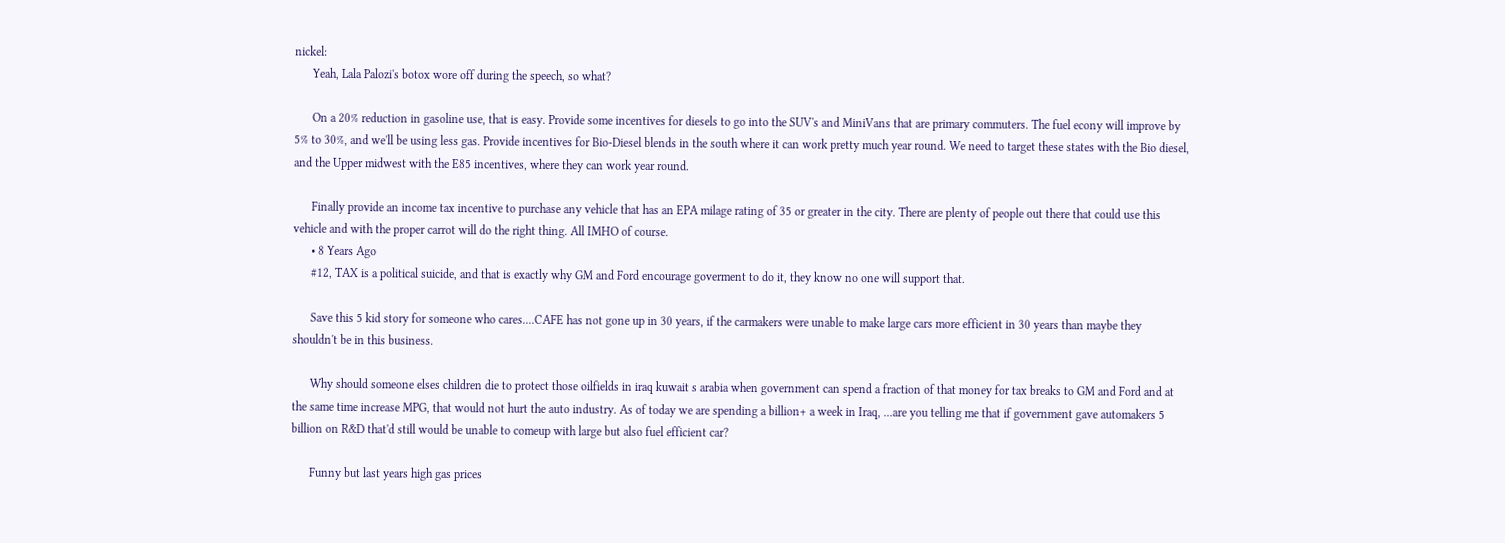nickel:
      Yeah, Lala Palozi's botox wore off during the speech, so what?

      On a 20% reduction in gasoline use, that is easy. Provide some incentives for diesels to go into the SUV's and MiniVans that are primary commuters. The fuel econy will improve by 5% to 30%, and we'll be using less gas. Provide incentives for Bio-Diesel blends in the south where it can work pretty much year round. We need to target these states with the Bio diesel, and the Upper midwest with the E85 incentives, where they can work year round.

      Finally provide an income tax incentive to purchase any vehicle that has an EPA milage rating of 35 or greater in the city. There are plenty of people out there that could use this vehicle and with the proper carrot will do the right thing. All IMHO of course.
      • 8 Years Ago
      #12, TAX is a political suicide, and that is exactly why GM and Ford encourage goverment to do it, they know no one will support that.

      Save this 5 kid story for someone who cares....CAFE has not gone up in 30 years, if the carmakers were unable to make large cars more efficient in 30 years than maybe they shouldn't be in this business.

      Why should someone elses children die to protect those oilfields in iraq kuwait s arabia when government can spend a fraction of that money for tax breaks to GM and Ford and at the same time increase MPG, that would not hurt the auto industry. As of today we are spending a billion+ a week in Iraq, ...are you telling me that if government gave automakers 5 billion on R&D that'd still would be unable to comeup with large but also fuel efficient car?

      Funny but last years high gas prices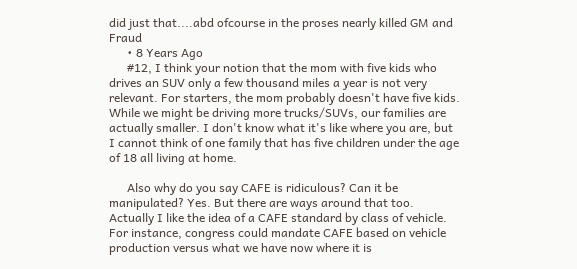did just that....abd ofcourse in the proses nearly killed GM and Fraud
      • 8 Years Ago
      #12, I think your notion that the mom with five kids who drives an SUV only a few thousand miles a year is not very relevant. For starters, the mom probably doesn't have five kids. While we might be driving more trucks/SUVs, our families are actually smaller. I don't know what it's like where you are, but I cannot think of one family that has five children under the age of 18 all living at home.

      Also why do you say CAFE is ridiculous? Can it be manipulated? Yes. But there are ways around that too. Actually I like the idea of a CAFE standard by class of vehicle. For instance, congress could mandate CAFE based on vehicle production versus what we have now where it is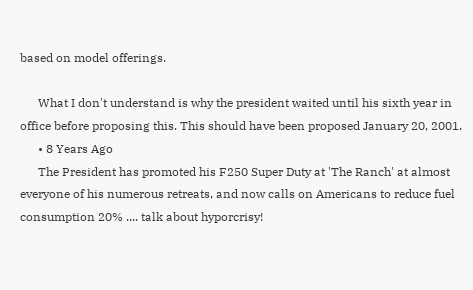based on model offerings.

      What I don't understand is why the president waited until his sixth year in office before proposing this. This should have been proposed January 20, 2001.
      • 8 Years Ago
      The President has promoted his F250 Super Duty at 'The Ranch' at almost everyone of his numerous retreats, and now calls on Americans to reduce fuel consumption 20% .... talk about hyporcrisy!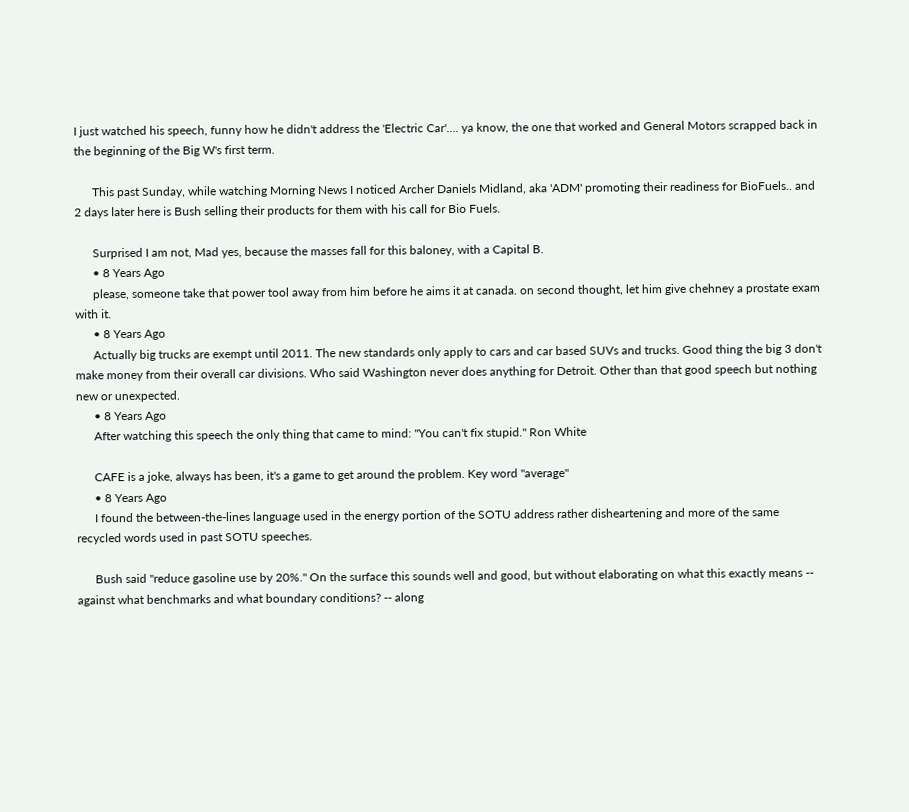I just watched his speech, funny how he didn't address the 'Electric Car'.... ya know, the one that worked and General Motors scrapped back in the beginning of the Big W's first term.

      This past Sunday, while watching Morning News I noticed Archer Daniels Midland, aka 'ADM' promoting their readiness for BioFuels.. and 2 days later here is Bush selling their products for them with his call for Bio Fuels.

      Surprised I am not, Mad yes, because the masses fall for this baloney, with a Capital B.
      • 8 Years Ago
      please, someone take that power tool away from him before he aims it at canada. on second thought, let him give chehney a prostate exam with it.
      • 8 Years Ago
      Actually big trucks are exempt until 2011. The new standards only apply to cars and car based SUVs and trucks. Good thing the big 3 don't make money from their overall car divisions. Who said Washington never does anything for Detroit. Other than that good speech but nothing new or unexpected.
      • 8 Years Ago
      After watching this speech the only thing that came to mind: "You can't fix stupid." Ron White

      CAFE is a joke, always has been, it's a game to get around the problem. Key word "average"
      • 8 Years Ago
      I found the between-the-lines language used in the energy portion of the SOTU address rather disheartening and more of the same recycled words used in past SOTU speeches.

      Bush said "reduce gasoline use by 20%." On the surface this sounds well and good, but without elaborating on what this exactly means -- against what benchmarks and what boundary conditions? -- along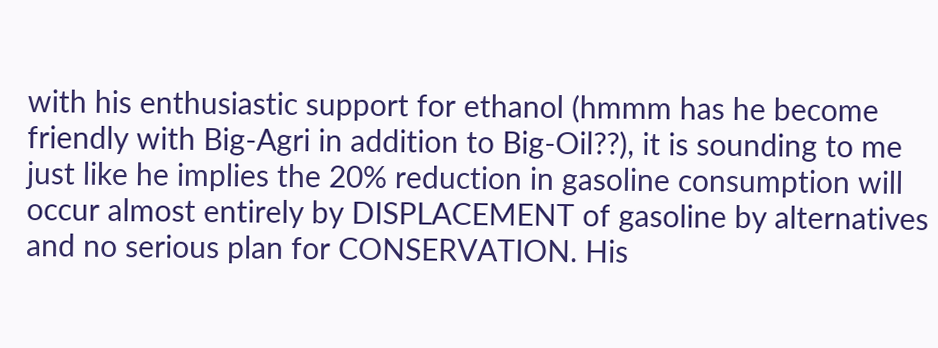with his enthusiastic support for ethanol (hmmm has he become friendly with Big-Agri in addition to Big-Oil??), it is sounding to me just like he implies the 20% reduction in gasoline consumption will occur almost entirely by DISPLACEMENT of gasoline by alternatives and no serious plan for CONSERVATION. His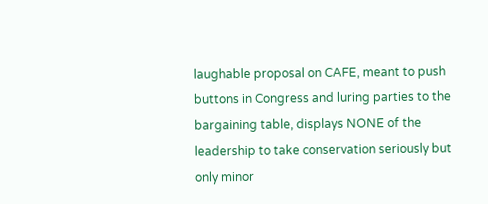laughable proposal on CAFE, meant to push buttons in Congress and luring parties to the bargaining table, displays NONE of the leadership to take conservation seriously but only minor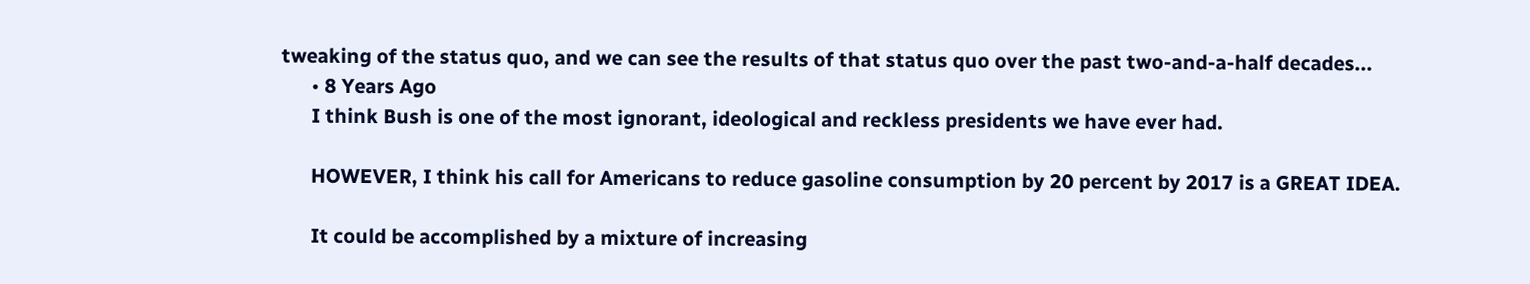tweaking of the status quo, and we can see the results of that status quo over the past two-and-a-half decades...
      • 8 Years Ago
      I think Bush is one of the most ignorant, ideological and reckless presidents we have ever had.

      HOWEVER, I think his call for Americans to reduce gasoline consumption by 20 percent by 2017 is a GREAT IDEA.

      It could be accomplished by a mixture of increasing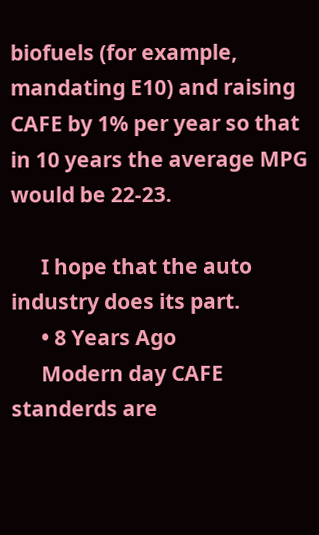biofuels (for example, mandating E10) and raising CAFE by 1% per year so that in 10 years the average MPG would be 22-23.

      I hope that the auto industry does its part.
      • 8 Years Ago
      Modern day CAFE standerds are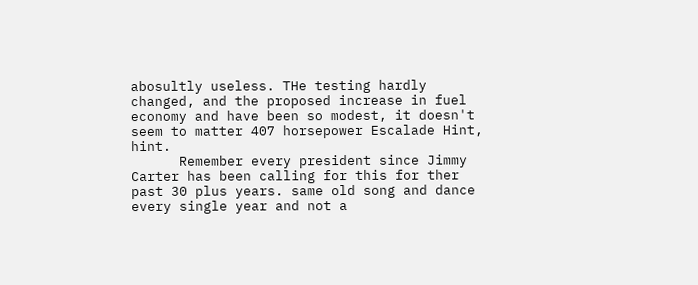abosultly useless. THe testing hardly changed, and the proposed increase in fuel economy and have been so modest, it doesn't seem to matter 407 horsepower Escalade Hint, hint.
      Remember every president since Jimmy Carter has been calling for this for ther past 30 plus years. same old song and dance every single year and not a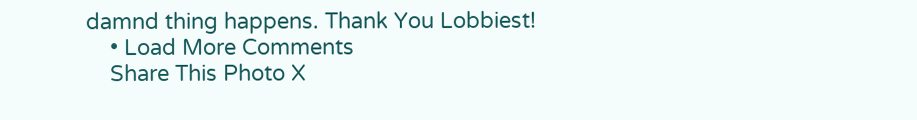damnd thing happens. Thank You Lobbiest!
    • Load More Comments
    Share This Photo X